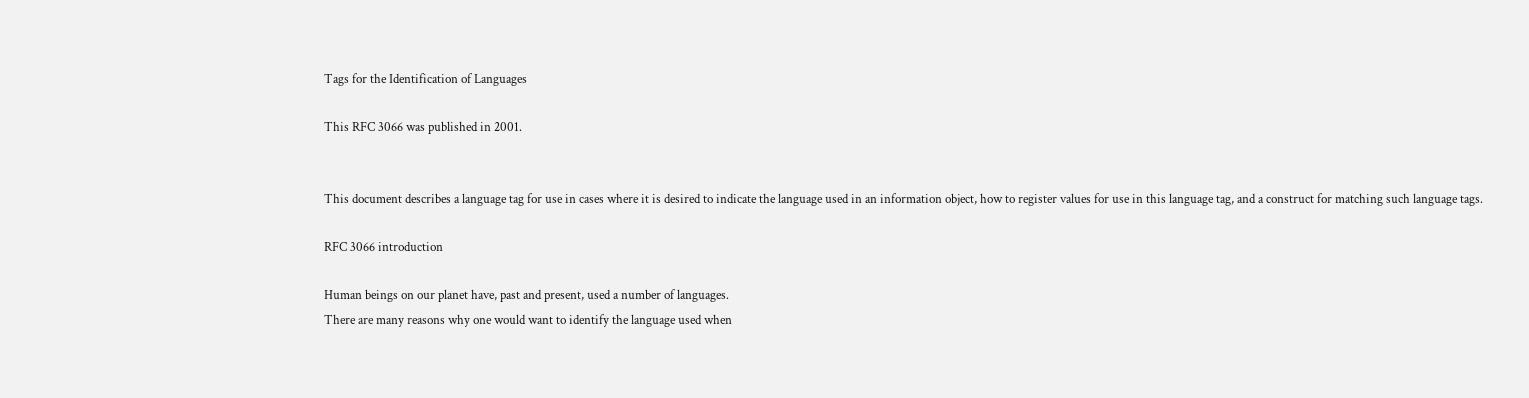Tags for the Identification of Languages

This RFC 3066 was published in 2001.


This document describes a language tag for use in cases where it is desired to indicate the language used in an information object, how to register values for use in this language tag, and a construct for matching such language tags.

RFC 3066 introduction

Human beings on our planet have, past and present, used a number of languages.
There are many reasons why one would want to identify the language used when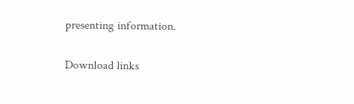presenting information.

Download links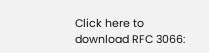Click here to download RFC 3066: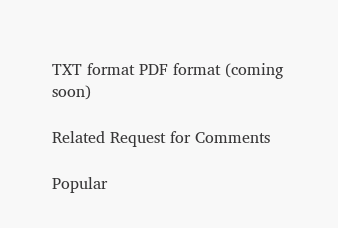TXT format PDF format (coming soon)

Related Request for Comments

Popular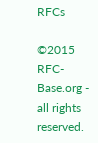RFCs

©2015 RFC-Base.org - all rights reserved.